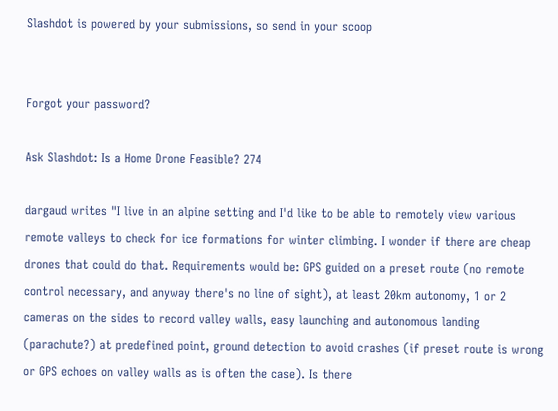Slashdot is powered by your submissions, so send in your scoop


Forgot your password?

Ask Slashdot: Is a Home Drone Feasible? 274

dargaud writes "I live in an alpine setting and I'd like to be able to remotely view various remote valleys to check for ice formations for winter climbing. I wonder if there are cheap drones that could do that. Requirements would be: GPS guided on a preset route (no remote control necessary, and anyway there's no line of sight), at least 20km autonomy, 1 or 2 cameras on the sides to record valley walls, easy launching and autonomous landing (parachute?) at predefined point, ground detection to avoid crashes (if preset route is wrong or GPS echoes on valley walls as is often the case). Is there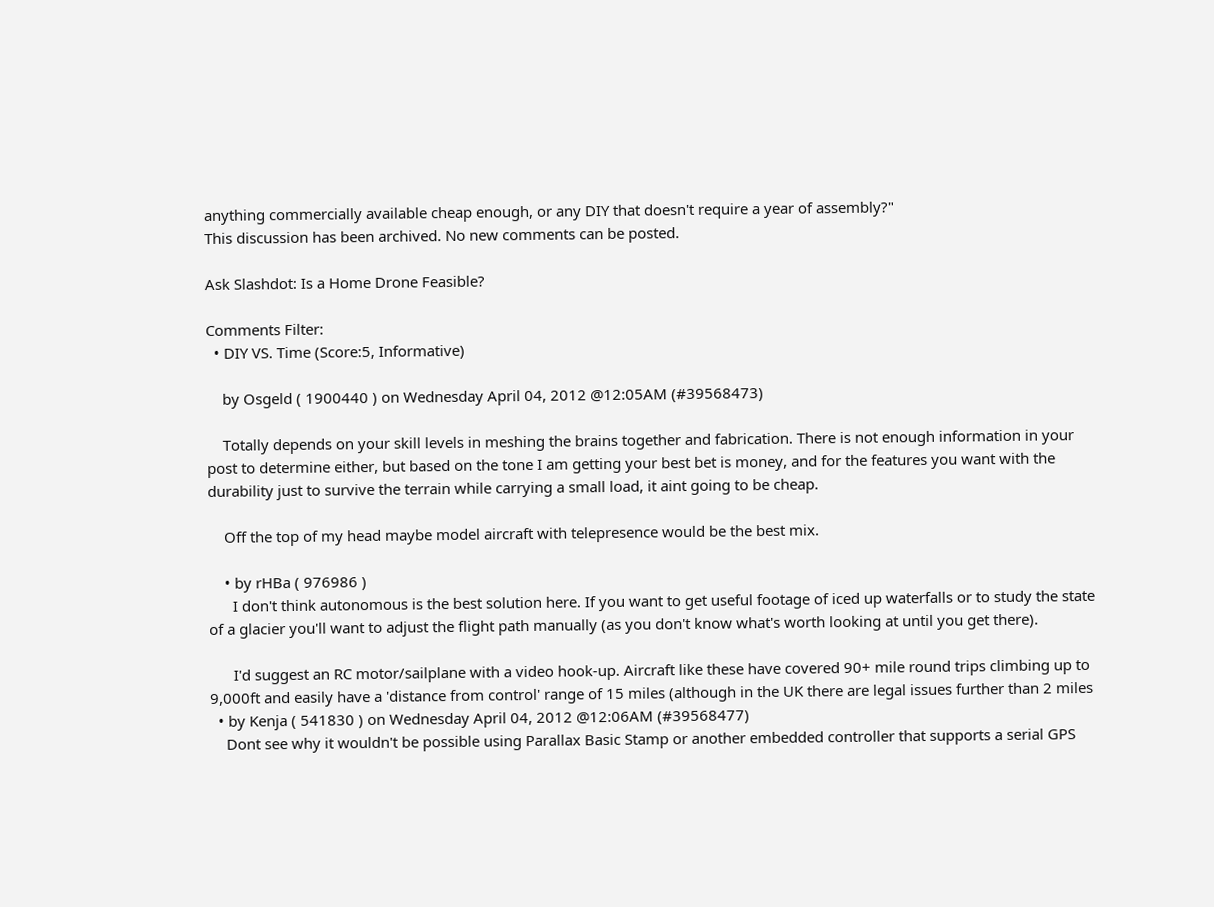anything commercially available cheap enough, or any DIY that doesn't require a year of assembly?"
This discussion has been archived. No new comments can be posted.

Ask Slashdot: Is a Home Drone Feasible?

Comments Filter:
  • DIY VS. Time (Score:5, Informative)

    by Osgeld ( 1900440 ) on Wednesday April 04, 2012 @12:05AM (#39568473)

    Totally depends on your skill levels in meshing the brains together and fabrication. There is not enough information in your post to determine either, but based on the tone I am getting your best bet is money, and for the features you want with the durability just to survive the terrain while carrying a small load, it aint going to be cheap.

    Off the top of my head maybe model aircraft with telepresence would be the best mix.

    • by rHBa ( 976986 )
      I don't think autonomous is the best solution here. If you want to get useful footage of iced up waterfalls or to study the state of a glacier you'll want to adjust the flight path manually (as you don't know what's worth looking at until you get there).

      I'd suggest an RC motor/sailplane with a video hook-up. Aircraft like these have covered 90+ mile round trips climbing up to 9,000ft and easily have a 'distance from control' range of 15 miles (although in the UK there are legal issues further than 2 miles
  • by Kenja ( 541830 ) on Wednesday April 04, 2012 @12:06AM (#39568477)
    Dont see why it wouldn't be possible using Parallax Basic Stamp or another embedded controller that supports a serial GPS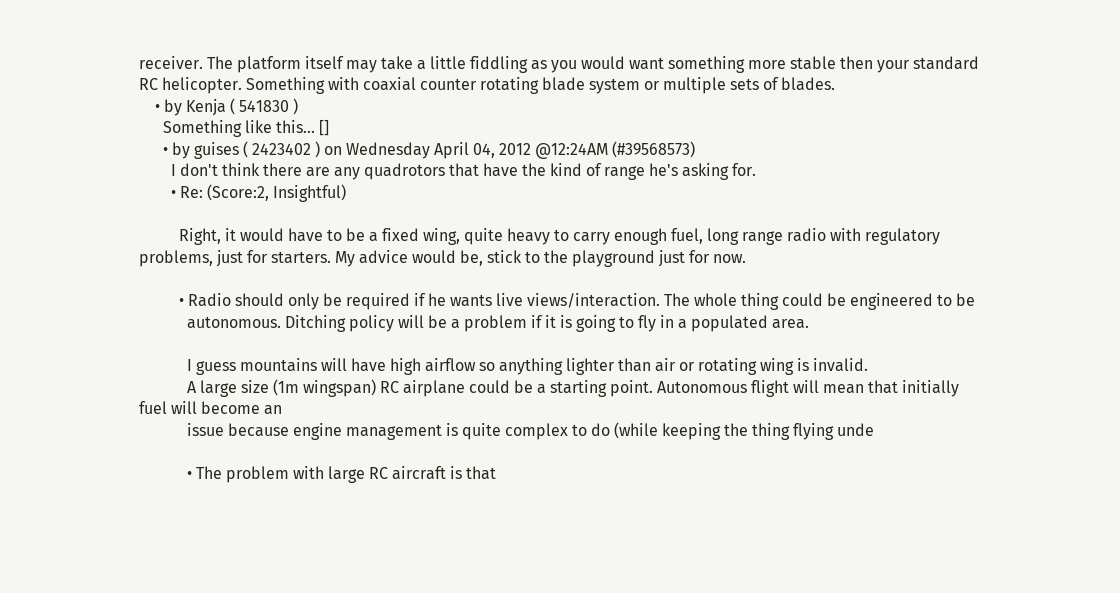receiver. The platform itself may take a little fiddling as you would want something more stable then your standard RC helicopter. Something with coaxial counter rotating blade system or multiple sets of blades.
    • by Kenja ( 541830 )
      Something like this... []
      • by guises ( 2423402 ) on Wednesday April 04, 2012 @12:24AM (#39568573)
        I don't think there are any quadrotors that have the kind of range he's asking for.
        • Re: (Score:2, Insightful)

          Right, it would have to be a fixed wing, quite heavy to carry enough fuel, long range radio with regulatory problems, just for starters. My advice would be, stick to the playground just for now.

          • Radio should only be required if he wants live views/interaction. The whole thing could be engineered to be
            autonomous. Ditching policy will be a problem if it is going to fly in a populated area.

            I guess mountains will have high airflow so anything lighter than air or rotating wing is invalid.
            A large size (1m wingspan) RC airplane could be a starting point. Autonomous flight will mean that initially fuel will become an
            issue because engine management is quite complex to do (while keeping the thing flying unde

            • The problem with large RC aircraft is that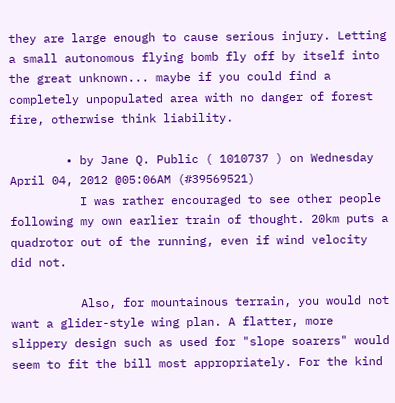they are large enough to cause serious injury. Letting a small autonomous flying bomb fly off by itself into the great unknown... maybe if you could find a completely unpopulated area with no danger of forest fire, otherwise think liability.

        • by Jane Q. Public ( 1010737 ) on Wednesday April 04, 2012 @05:06AM (#39569521)
          I was rather encouraged to see other people following my own earlier train of thought. 20km puts a quadrotor out of the running, even if wind velocity did not.

          Also, for mountainous terrain, you would not want a glider-style wing plan. A flatter, more slippery design such as used for "slope soarers" would seem to fit the bill most appropriately. For the kind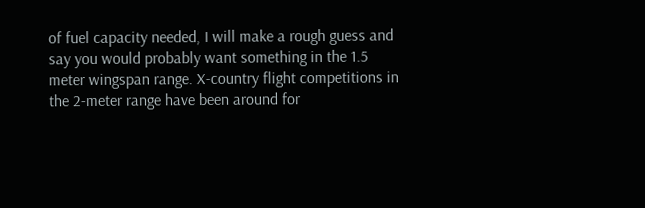of fuel capacity needed, I will make a rough guess and say you would probably want something in the 1.5 meter wingspan range. X-country flight competitions in the 2-meter range have been around for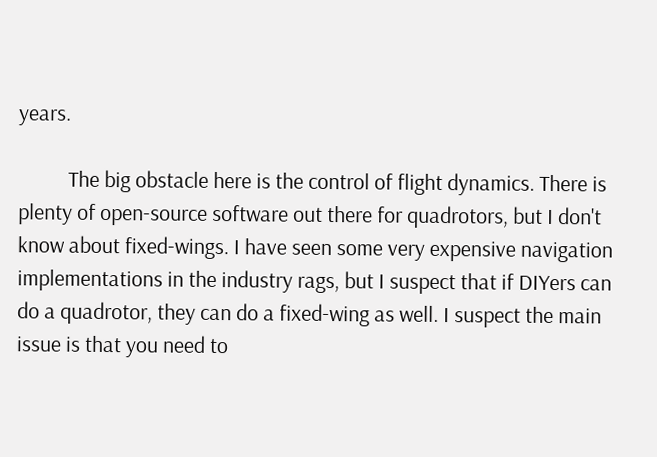years.

          The big obstacle here is the control of flight dynamics. There is plenty of open-source software out there for quadrotors, but I don't know about fixed-wings. I have seen some very expensive navigation implementations in the industry rags, but I suspect that if DIYers can do a quadrotor, they can do a fixed-wing as well. I suspect the main issue is that you need to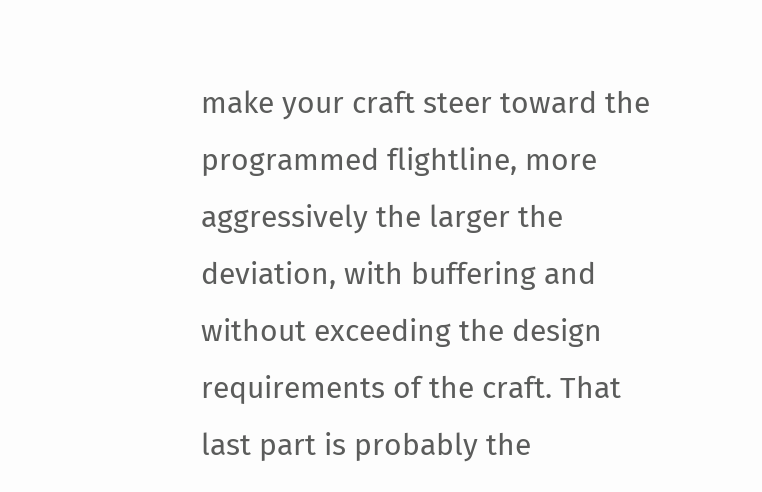make your craft steer toward the programmed flightline, more aggressively the larger the deviation, with buffering and without exceeding the design requirements of the craft. That last part is probably the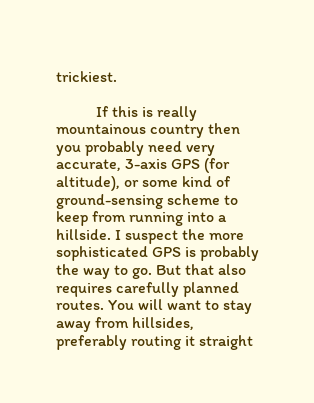trickiest.

          If this is really mountainous country then you probably need very accurate, 3-axis GPS (for altitude), or some kind of ground-sensing scheme to keep from running into a hillside. I suspect the more sophisticated GPS is probably the way to go. But that also requires carefully planned routes. You will want to stay away from hillsides, preferably routing it straight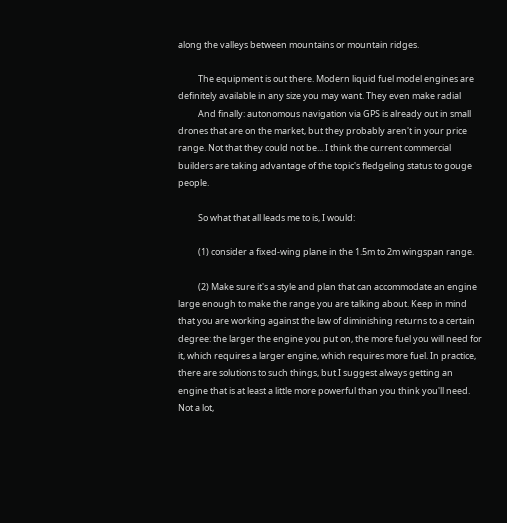along the valleys between mountains or mountain ridges.

          The equipment is out there. Modern liquid fuel model engines are definitely available in any size you may want. They even make radial
          And finally: autonomous navigation via GPS is already out in small drones that are on the market, but they probably aren't in your price range. Not that they could not be... I think the current commercial builders are taking advantage of the topic's fledgeling status to gouge people.

          So what that all leads me to is, I would:

          (1) consider a fixed-wing plane in the 1.5m to 2m wingspan range.

          (2) Make sure it's a style and plan that can accommodate an engine large enough to make the range you are talking about. Keep in mind that you are working against the law of diminishing returns to a certain degree: the larger the engine you put on, the more fuel you will need for it, which requires a larger engine, which requires more fuel. In practice, there are solutions to such things, but I suggest always getting an engine that is at least a little more powerful than you think you'll need. Not a lot,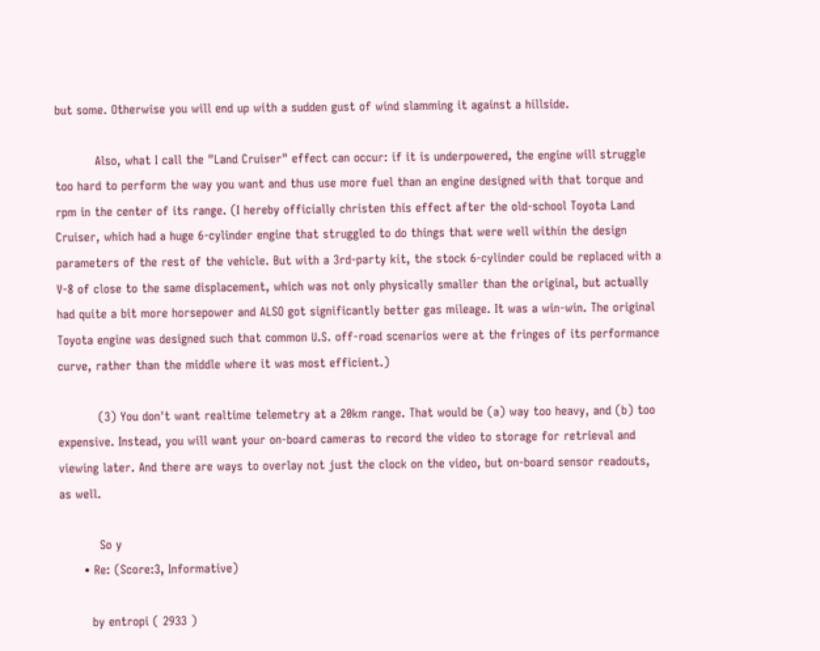but some. Otherwise you will end up with a sudden gust of wind slamming it against a hillside.

          Also, what I call the "Land Cruiser" effect can occur: if it is underpowered, the engine will struggle too hard to perform the way you want and thus use more fuel than an engine designed with that torque and rpm in the center of its range. (I hereby officially christen this effect after the old-school Toyota Land Cruiser, which had a huge 6-cylinder engine that struggled to do things that were well within the design parameters of the rest of the vehicle. But with a 3rd-party kit, the stock 6-cylinder could be replaced with a V-8 of close to the same displacement, which was not only physically smaller than the original, but actually had quite a bit more horsepower and ALSO got significantly better gas mileage. It was a win-win. The original Toyota engine was designed such that common U.S. off-road scenarios were at the fringes of its performance curve, rather than the middle where it was most efficient.)

          (3) You don't want realtime telemetry at a 20km range. That would be (a) way too heavy, and (b) too expensive. Instead, you will want your on-board cameras to record the video to storage for retrieval and viewing later. And there are ways to overlay not just the clock on the video, but on-board sensor readouts, as well.

          So y
      • Re: (Score:3, Informative)

        by entropi ( 2933 )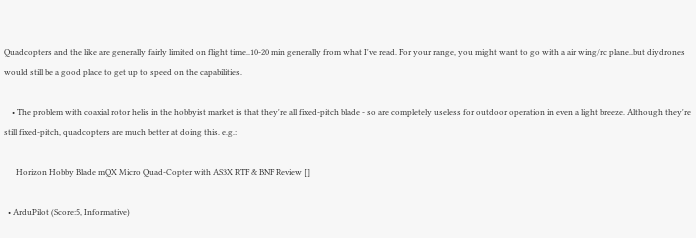Quadcopters and the like are generally fairly limited on flight time..10-20 min generally from what I've read. For your range, you might want to go with a air wing/rc plane..but diydrones would still be a good place to get up to speed on the capabilities.

    • The problem with coaxial rotor helis in the hobbyist market is that they're all fixed-pitch blade - so are completely useless for outdoor operation in even a light breeze. Although they're still fixed-pitch, quadcopters are much better at doing this. e.g.:

      Horizon Hobby Blade mQX Micro Quad-Copter with AS3X RTF & BNF Review []

  • ArduPilot (Score:5, Informative)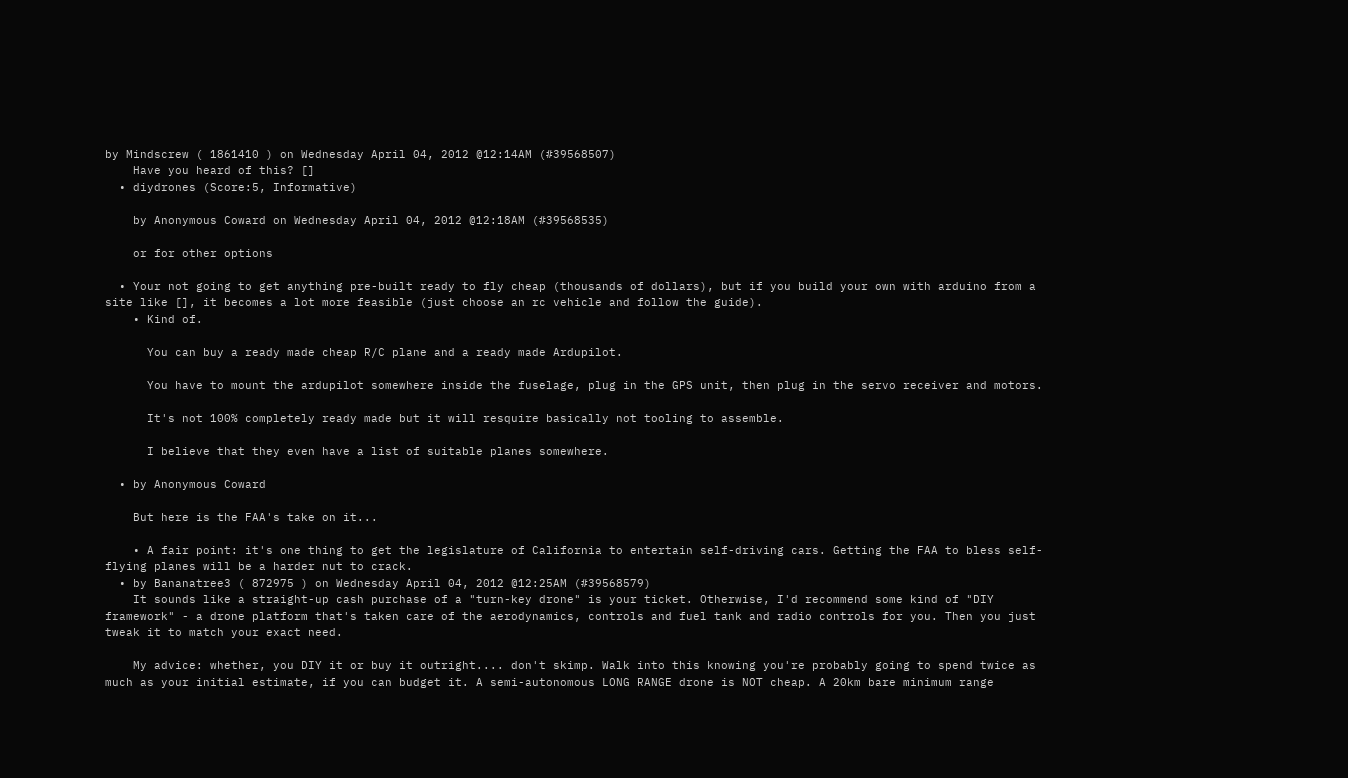by Mindscrew ( 1861410 ) on Wednesday April 04, 2012 @12:14AM (#39568507)
    Have you heard of this? []
  • diydrones (Score:5, Informative)

    by Anonymous Coward on Wednesday April 04, 2012 @12:18AM (#39568535)

    or for other options

  • Your not going to get anything pre-built ready to fly cheap (thousands of dollars), but if you build your own with arduino from a site like [], it becomes a lot more feasible (just choose an rc vehicle and follow the guide).
    • Kind of.

      You can buy a ready made cheap R/C plane and a ready made Ardupilot.

      You have to mount the ardupilot somewhere inside the fuselage, plug in the GPS unit, then plug in the servo receiver and motors.

      It's not 100% completely ready made but it will resquire basically not tooling to assemble.

      I believe that they even have a list of suitable planes somewhere.

  • by Anonymous Coward

    But here is the FAA's take on it...

    • A fair point: it's one thing to get the legislature of California to entertain self-driving cars. Getting the FAA to bless self-flying planes will be a harder nut to crack.
  • by Bananatree3 ( 872975 ) on Wednesday April 04, 2012 @12:25AM (#39568579)
    It sounds like a straight-up cash purchase of a "turn-key drone" is your ticket. Otherwise, I'd recommend some kind of "DIY framework" - a drone platform that's taken care of the aerodynamics, controls and fuel tank and radio controls for you. Then you just tweak it to match your exact need.

    My advice: whether, you DIY it or buy it outright.... don't skimp. Walk into this knowing you're probably going to spend twice as much as your initial estimate, if you can budget it. A semi-autonomous LONG RANGE drone is NOT cheap. A 20km bare minimum range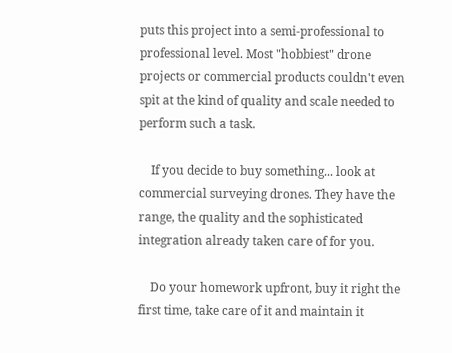puts this project into a semi-professional to professional level. Most "hobbiest" drone projects or commercial products couldn't even spit at the kind of quality and scale needed to perform such a task.

    If you decide to buy something... look at commercial surveying drones. They have the range, the quality and the sophisticated integration already taken care of for you.

    Do your homework upfront, buy it right the first time, take care of it and maintain it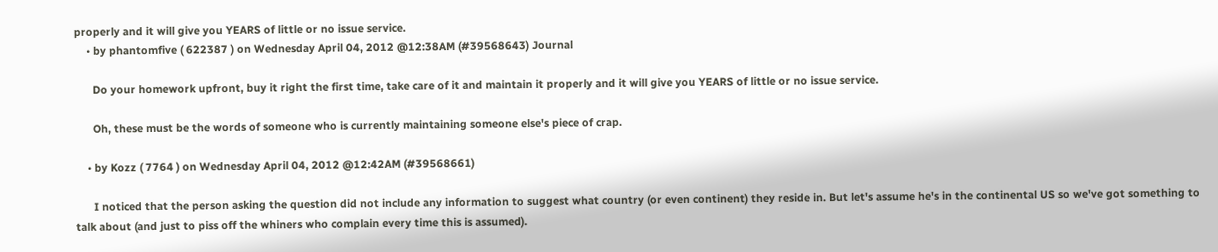properly and it will give you YEARS of little or no issue service.
    • by phantomfive ( 622387 ) on Wednesday April 04, 2012 @12:38AM (#39568643) Journal

      Do your homework upfront, buy it right the first time, take care of it and maintain it properly and it will give you YEARS of little or no issue service.

      Oh, these must be the words of someone who is currently maintaining someone else's piece of crap.

    • by Kozz ( 7764 ) on Wednesday April 04, 2012 @12:42AM (#39568661)

      I noticed that the person asking the question did not include any information to suggest what country (or even continent) they reside in. But let's assume he's in the continental US so we've got something to talk about (and just to piss off the whiners who complain every time this is assumed).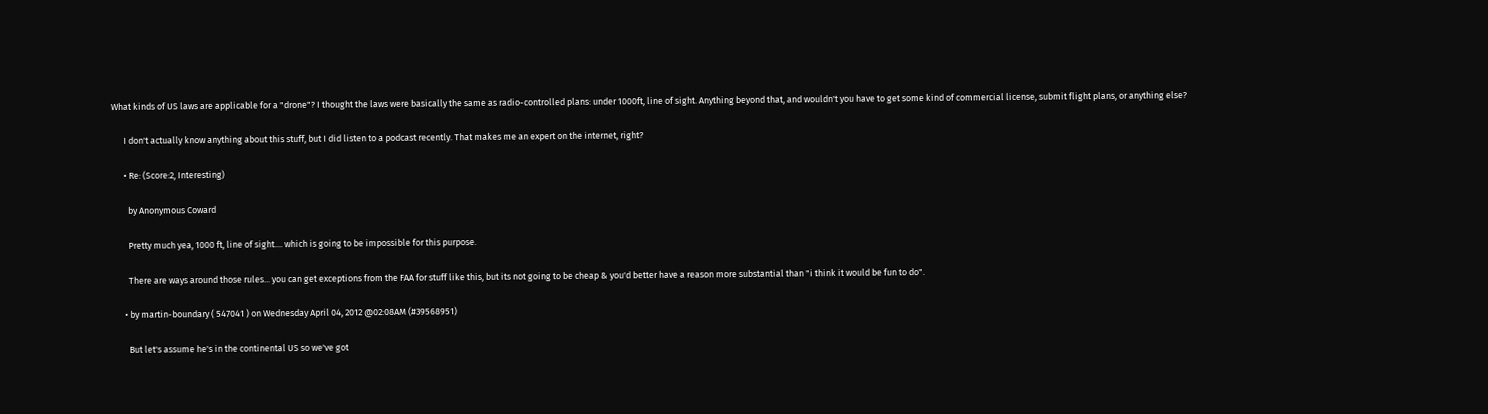What kinds of US laws are applicable for a "drone"? I thought the laws were basically the same as radio-controlled plans: under 1000ft, line of sight. Anything beyond that, and wouldn't you have to get some kind of commercial license, submit flight plans, or anything else?

      I don't actually know anything about this stuff, but I did listen to a podcast recently. That makes me an expert on the internet, right?

      • Re: (Score:2, Interesting)

        by Anonymous Coward

        Pretty much yea, 1000 ft, line of sight.... which is going to be impossible for this purpose.

        There are ways around those rules... you can get exceptions from the FAA for stuff like this, but its not going to be cheap & you'd better have a reason more substantial than "i think it would be fun to do".

      • by martin-boundary ( 547041 ) on Wednesday April 04, 2012 @02:08AM (#39568951)

        But let's assume he's in the continental US so we've got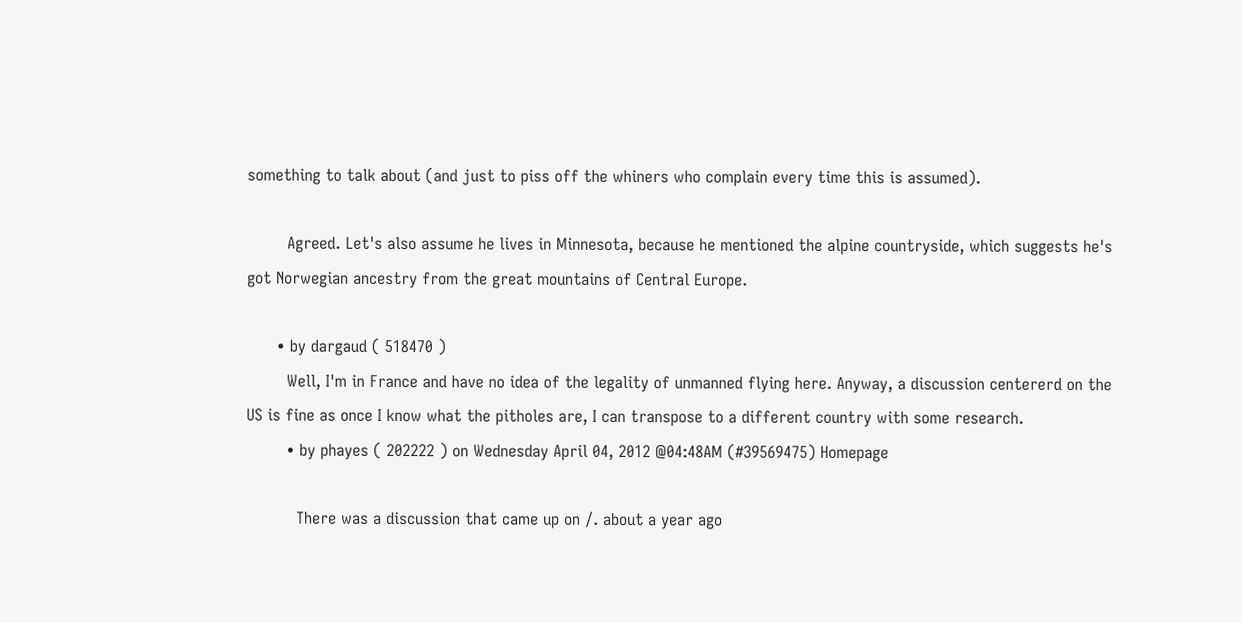something to talk about (and just to piss off the whiners who complain every time this is assumed).

        Agreed. Let's also assume he lives in Minnesota, because he mentioned the alpine countryside, which suggests he's got Norwegian ancestry from the great mountains of Central Europe.

      • by dargaud ( 518470 )
        Well, I'm in France and have no idea of the legality of unmanned flying here. Anyway, a discussion centererd on the US is fine as once I know what the pitholes are, I can transpose to a different country with some research.
        • by phayes ( 202222 ) on Wednesday April 04, 2012 @04:48AM (#39569475) Homepage

          There was a discussion that came up on /. about a year ago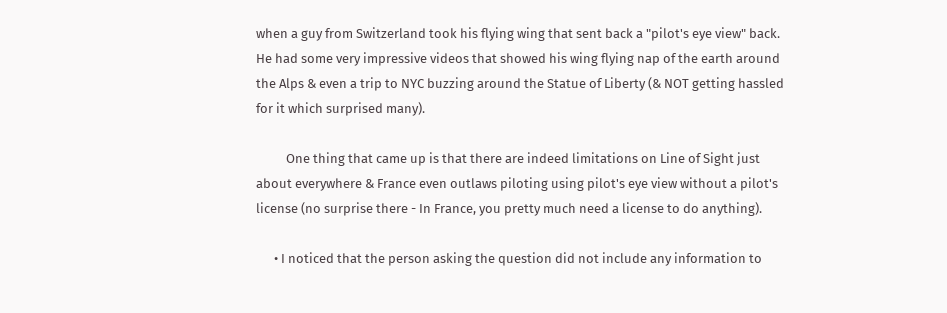when a guy from Switzerland took his flying wing that sent back a "pilot's eye view" back. He had some very impressive videos that showed his wing flying nap of the earth around the Alps & even a trip to NYC buzzing around the Statue of Liberty (& NOT getting hassled for it which surprised many).

          One thing that came up is that there are indeed limitations on Line of Sight just about everywhere & France even outlaws piloting using pilot's eye view without a pilot's license (no surprise there - In France, you pretty much need a license to do anything).

      • I noticed that the person asking the question did not include any information to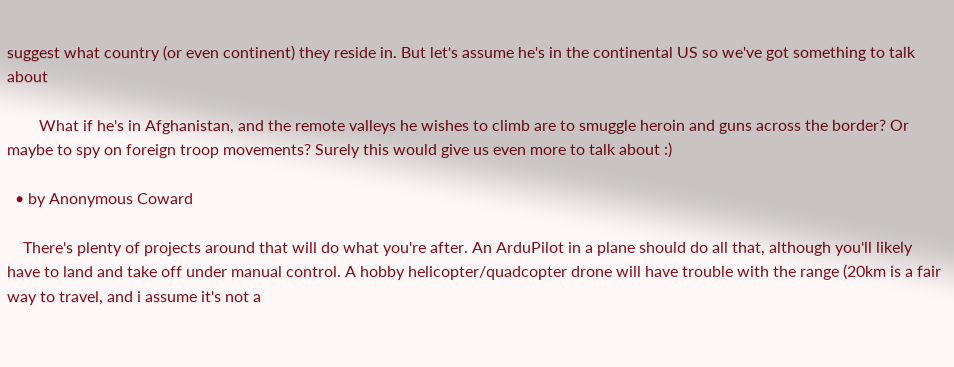suggest what country (or even continent) they reside in. But let's assume he's in the continental US so we've got something to talk about

        What if he's in Afghanistan, and the remote valleys he wishes to climb are to smuggle heroin and guns across the border? Or maybe to spy on foreign troop movements? Surely this would give us even more to talk about :)

  • by Anonymous Coward

    There's plenty of projects around that will do what you're after. An ArduPilot in a plane should do all that, although you'll likely have to land and take off under manual control. A hobby helicopter/quadcopter drone will have trouble with the range (20km is a fair way to travel, and i assume it's not a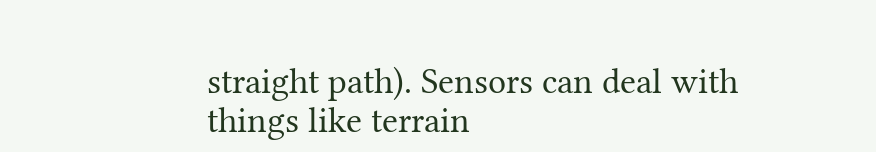straight path). Sensors can deal with things like terrain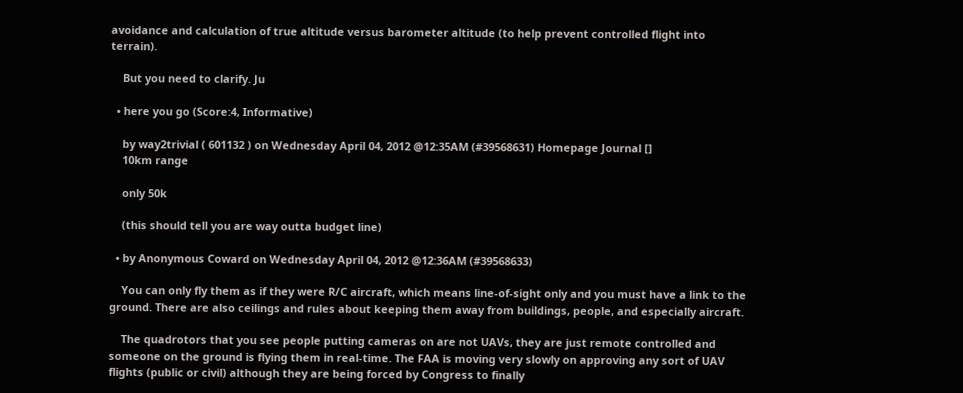avoidance and calculation of true altitude versus barometer altitude (to help prevent controlled flight into terrain).

    But you need to clarify. Ju

  • here you go (Score:4, Informative)

    by way2trivial ( 601132 ) on Wednesday April 04, 2012 @12:35AM (#39568631) Homepage Journal []
    10km range

    only 50k

    (this should tell you are way outta budget line)

  • by Anonymous Coward on Wednesday April 04, 2012 @12:36AM (#39568633)

    You can only fly them as if they were R/C aircraft, which means line-of-sight only and you must have a link to the ground. There are also ceilings and rules about keeping them away from buildings, people, and especially aircraft.

    The quadrotors that you see people putting cameras on are not UAVs, they are just remote controlled and someone on the ground is flying them in real-time. The FAA is moving very slowly on approving any sort of UAV flights (public or civil) although they are being forced by Congress to finally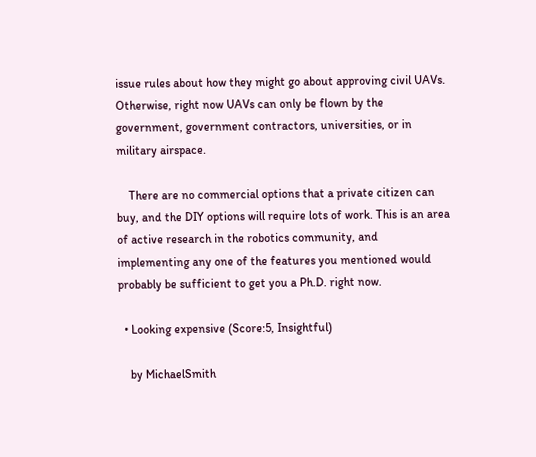issue rules about how they might go about approving civil UAVs. Otherwise, right now UAVs can only be flown by the government, government contractors, universities, or in military airspace.

    There are no commercial options that a private citizen can buy, and the DIY options will require lots of work. This is an area of active research in the robotics community, and implementing any one of the features you mentioned would probably be sufficient to get you a Ph.D. right now.

  • Looking expensive (Score:5, Insightful)

    by MichaelSmith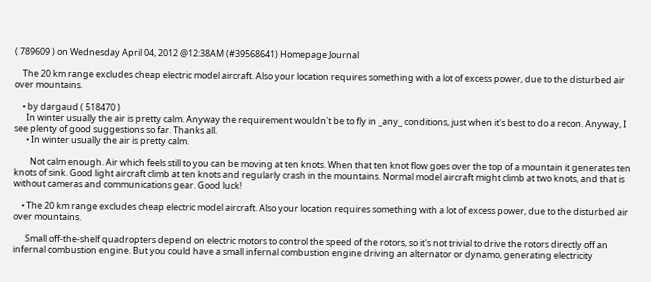( 789609 ) on Wednesday April 04, 2012 @12:38AM (#39568641) Homepage Journal

    The 20 km range excludes cheap electric model aircraft. Also your location requires something with a lot of excess power, due to the disturbed air over mountains.

    • by dargaud ( 518470 )
      In winter usually the air is pretty calm. Anyway the requirement wouldn't be to fly in _any_ conditions, just when it's best to do a recon. Anyway, I see plenty of good suggestions so far. Thanks all.
      • In winter usually the air is pretty calm.

        Not calm enough. Air which feels still to you can be moving at ten knots. When that ten knot flow goes over the top of a mountain it generates ten knots of sink. Good light aircraft climb at ten knots and regularly crash in the mountains. Normal model aircraft might climb at two knots, and that is without cameras and communications gear. Good luck!

    • The 20 km range excludes cheap electric model aircraft. Also your location requires something with a lot of excess power, due to the disturbed air over mountains.

      Small off-the-shelf quadropters depend on electric motors to control the speed of the rotors, so it's not trivial to drive the rotors directly off an infernal combustion engine. But you could have a small infernal combustion engine driving an alternator or dynamo, generating electricity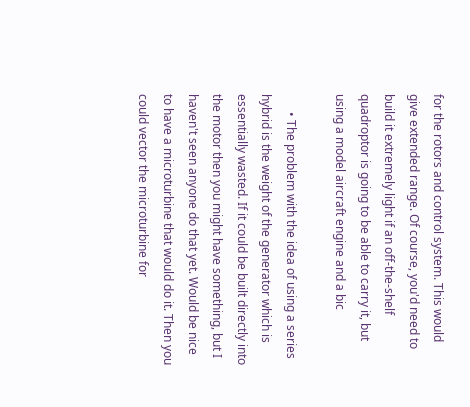for the rotors and control system. This would give extended range. Of course, you'd need to build it extremely light if an off-the-shelf quadroptor is going to be able to carry it, but using a model aircraft engine and a bic

      • The problem with the idea of using a series hybrid is the weight of the generator which is essentially wasted. If it could be built directly into the motor then you might have something, but I haven't seen anyone do that yet. Would be nice to have a microturbine that would do it. Then you could vector the microturbine for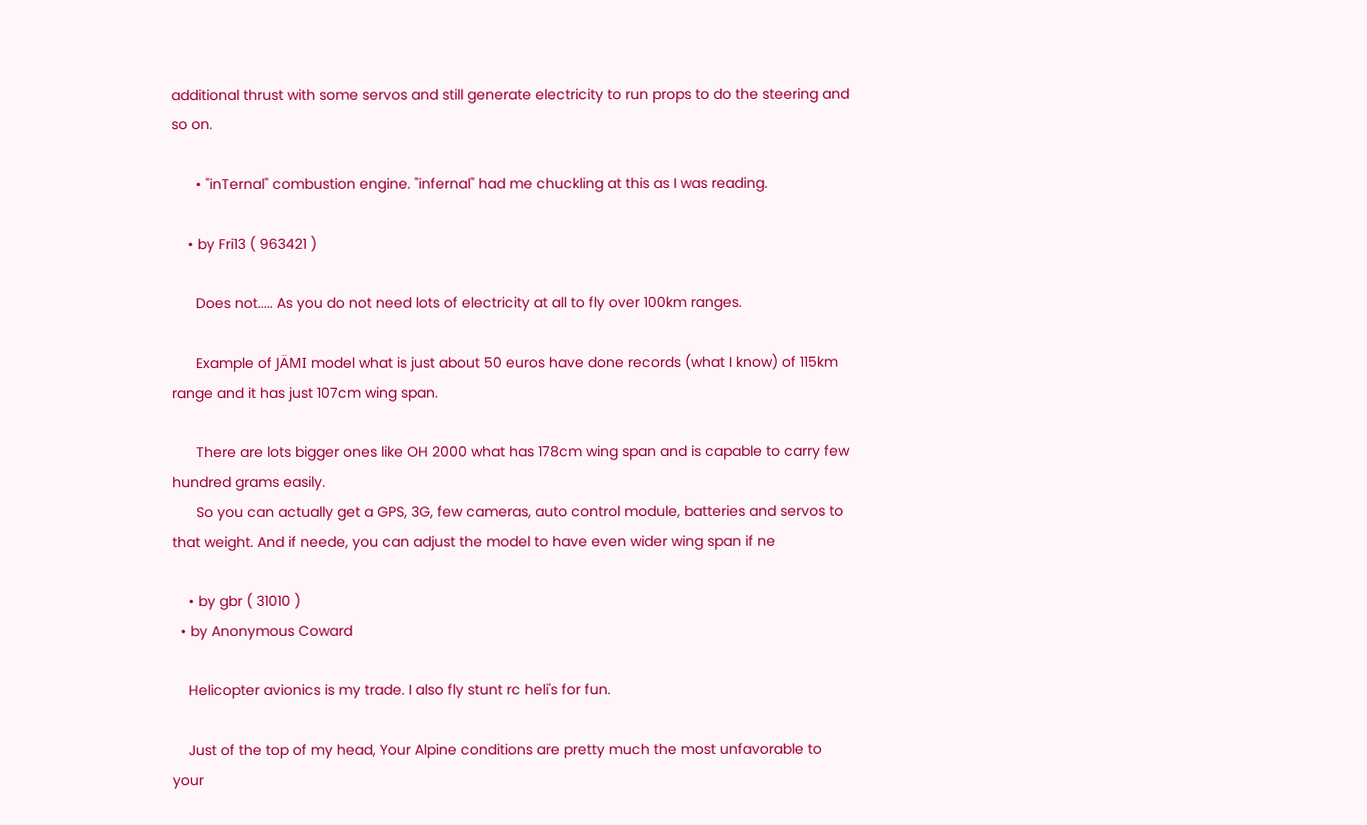additional thrust with some servos and still generate electricity to run props to do the steering and so on.

      • "inTernal" combustion engine. "infernal" had me chuckling at this as I was reading.

    • by Fri13 ( 963421 )

      Does not..... As you do not need lots of electricity at all to fly over 100km ranges.

      Example of JÄMI model what is just about 50 euros have done records (what I know) of 115km range and it has just 107cm wing span.

      There are lots bigger ones like OH 2000 what has 178cm wing span and is capable to carry few hundred grams easily.
      So you can actually get a GPS, 3G, few cameras, auto control module, batteries and servos to that weight. And if neede, you can adjust the model to have even wider wing span if ne

    • by gbr ( 31010 )
  • by Anonymous Coward

    Helicopter avionics is my trade. I also fly stunt rc heli's for fun.

    Just of the top of my head, Your Alpine conditions are pretty much the most unfavorable to your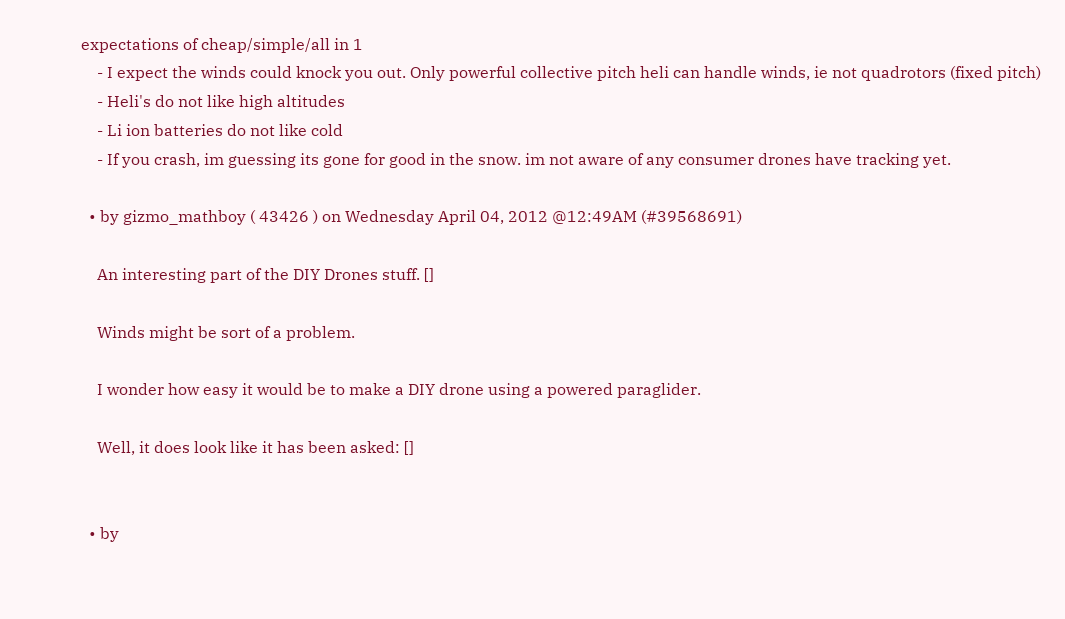expectations of cheap/simple/all in 1
    - I expect the winds could knock you out. Only powerful collective pitch heli can handle winds, ie not quadrotors (fixed pitch)
    - Heli's do not like high altitudes
    - Li ion batteries do not like cold
    - If you crash, im guessing its gone for good in the snow. im not aware of any consumer drones have tracking yet.

  • by gizmo_mathboy ( 43426 ) on Wednesday April 04, 2012 @12:49AM (#39568691)

    An interesting part of the DIY Drones stuff. []

    Winds might be sort of a problem.

    I wonder how easy it would be to make a DIY drone using a powered paraglider.

    Well, it does look like it has been asked: []


  • by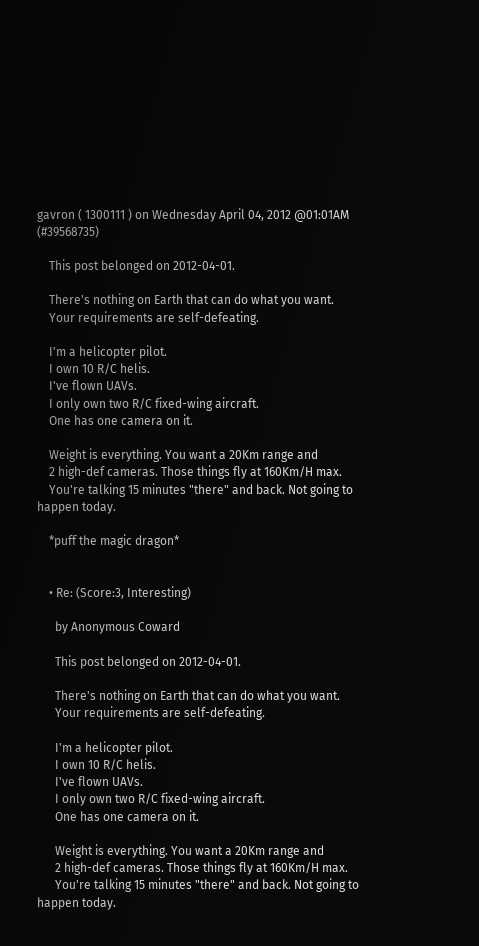gavron ( 1300111 ) on Wednesday April 04, 2012 @01:01AM (#39568735)

    This post belonged on 2012-04-01.

    There's nothing on Earth that can do what you want.
    Your requirements are self-defeating.

    I'm a helicopter pilot.
    I own 10 R/C helis.
    I've flown UAVs.
    I only own two R/C fixed-wing aircraft.
    One has one camera on it.

    Weight is everything. You want a 20Km range and
    2 high-def cameras. Those things fly at 160Km/H max.
    You're talking 15 minutes "there" and back. Not going to happen today.

    *puff the magic dragon*


    • Re: (Score:3, Interesting)

      by Anonymous Coward

      This post belonged on 2012-04-01.

      There's nothing on Earth that can do what you want.
      Your requirements are self-defeating.

      I'm a helicopter pilot.
      I own 10 R/C helis.
      I've flown UAVs.
      I only own two R/C fixed-wing aircraft.
      One has one camera on it.

      Weight is everything. You want a 20Km range and
      2 high-def cameras. Those things fly at 160Km/H max.
      You're talking 15 minutes "there" and back. Not going to happen today.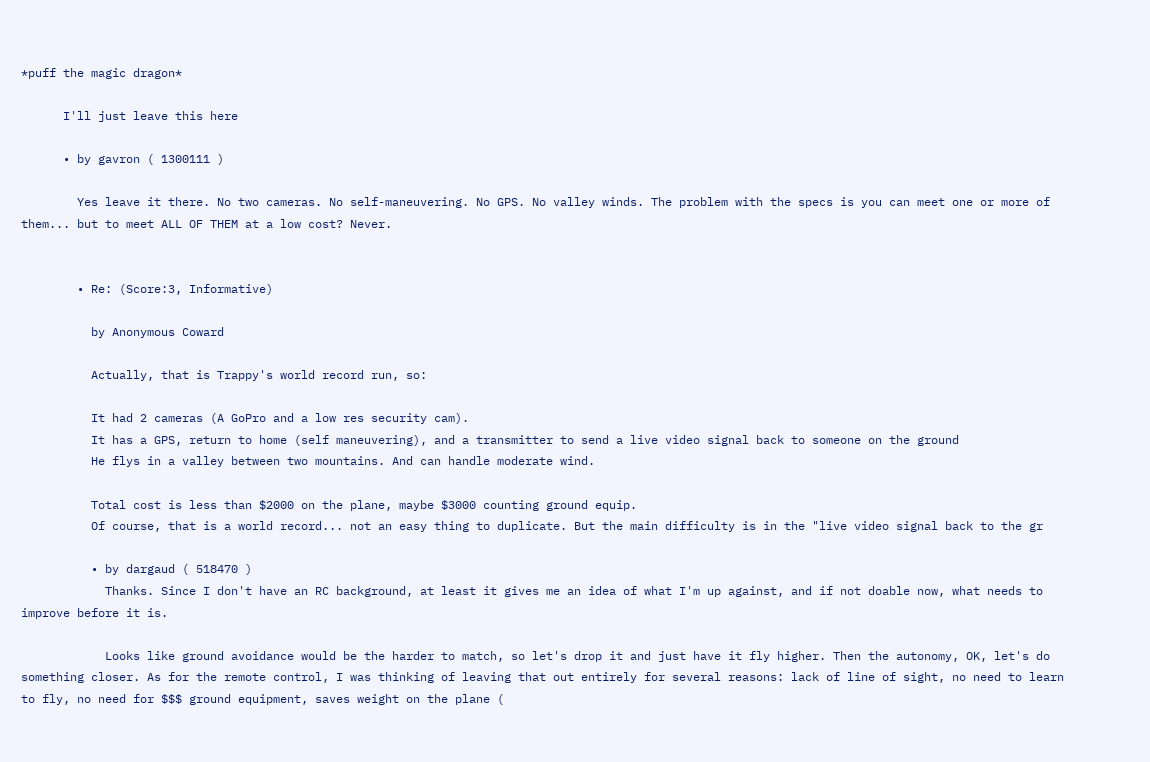*puff the magic dragon*

      I'll just leave this here

      • by gavron ( 1300111 )

        Yes leave it there. No two cameras. No self-maneuvering. No GPS. No valley winds. The problem with the specs is you can meet one or more of them... but to meet ALL OF THEM at a low cost? Never.


        • Re: (Score:3, Informative)

          by Anonymous Coward

          Actually, that is Trappy's world record run, so:

          It had 2 cameras (A GoPro and a low res security cam).
          It has a GPS, return to home (self maneuvering), and a transmitter to send a live video signal back to someone on the ground
          He flys in a valley between two mountains. And can handle moderate wind.

          Total cost is less than $2000 on the plane, maybe $3000 counting ground equip.
          Of course, that is a world record... not an easy thing to duplicate. But the main difficulty is in the "live video signal back to the gr

          • by dargaud ( 518470 )
            Thanks. Since I don't have an RC background, at least it gives me an idea of what I'm up against, and if not doable now, what needs to improve before it is.

            Looks like ground avoidance would be the harder to match, so let's drop it and just have it fly higher. Then the autonomy, OK, let's do something closer. As for the remote control, I was thinking of leaving that out entirely for several reasons: lack of line of sight, no need to learn to fly, no need for $$$ ground equipment, saves weight on the plane (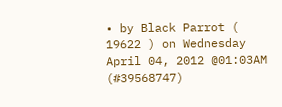• by Black Parrot ( 19622 ) on Wednesday April 04, 2012 @01:03AM (#39568747)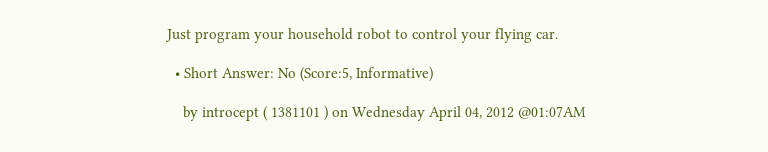Just program your household robot to control your flying car.

  • Short Answer: No (Score:5, Informative)

    by introcept ( 1381101 ) on Wednesday April 04, 2012 @01:07AM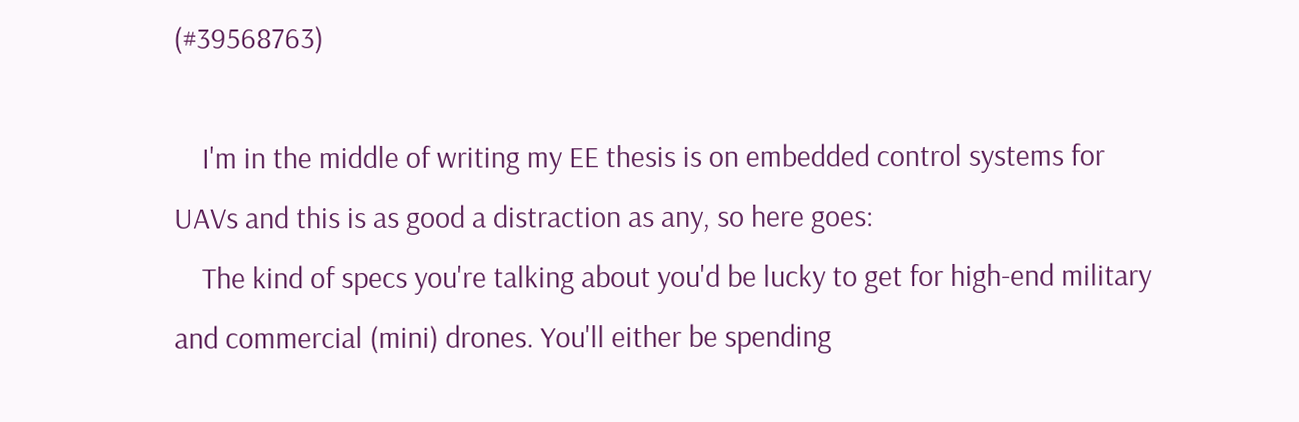(#39568763)

    I'm in the middle of writing my EE thesis is on embedded control systems for UAVs and this is as good a distraction as any, so here goes:
    The kind of specs you're talking about you'd be lucky to get for high-end military and commercial (mini) drones. You'll either be spending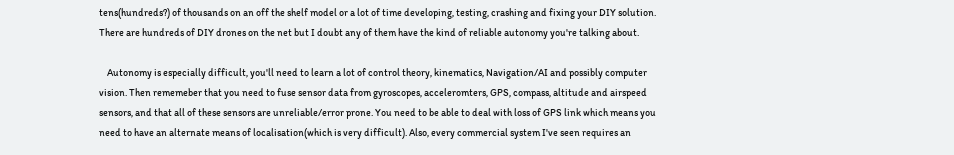tens(hundreds?) of thousands on an off the shelf model or a lot of time developing, testing, crashing and fixing your DIY solution. There are hundreds of DIY drones on the net but I doubt any of them have the kind of reliable autonomy you're talking about.

    Autonomy is especially difficult, you'll need to learn a lot of control theory, kinematics, Navigation/AI and possibly computer vision. Then rememeber that you need to fuse sensor data from gyroscopes, acceleromters, GPS, compass, altitude and airspeed sensors, and that all of these sensors are unreliable/error prone. You need to be able to deal with loss of GPS link which means you need to have an alternate means of localisation(which is very difficult). Also, every commercial system I've seen requires an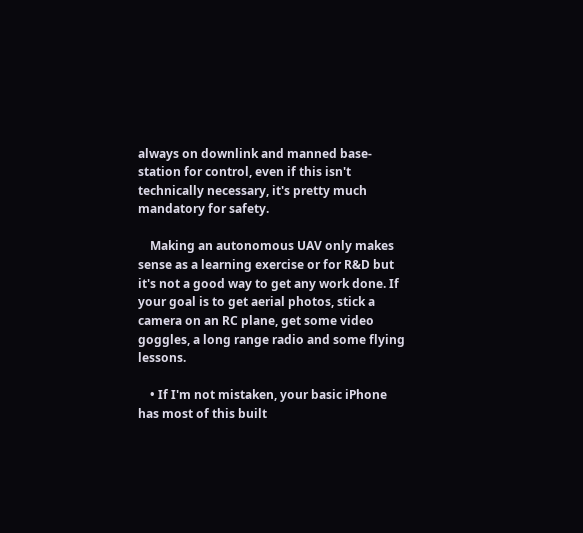always on downlink and manned base-station for control, even if this isn't technically necessary, it's pretty much mandatory for safety.

    Making an autonomous UAV only makes sense as a learning exercise or for R&D but it's not a good way to get any work done. If your goal is to get aerial photos, stick a camera on an RC plane, get some video goggles, a long range radio and some flying lessons.

    • If I'm not mistaken, your basic iPhone has most of this built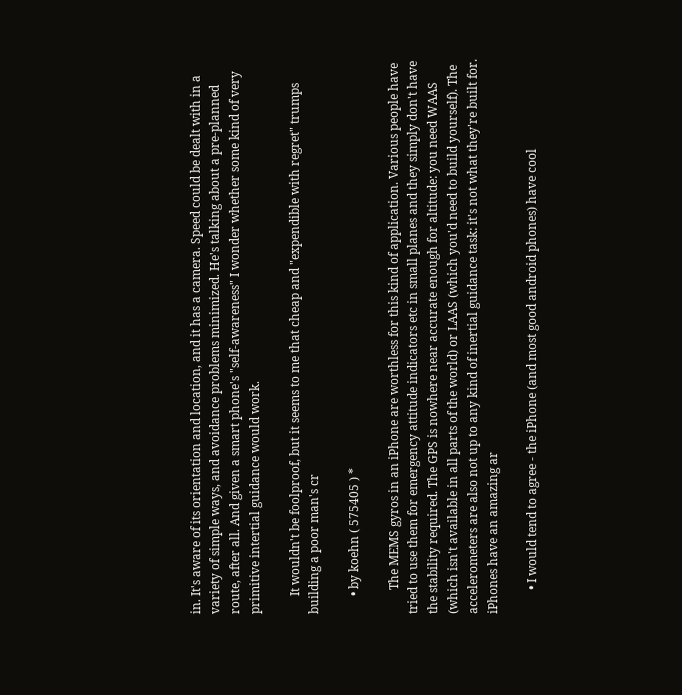in. It's aware of its orientation and location, and it has a camera. Speed could be dealt with in a variety of simple ways, and avoidance problems minimized. He's talking about a pre-planned route, after all. And given a smart phone's "self-awareness" I wonder whether some kind of very primitive intertial guidance would work.

      It wouldn't be foolproof, but it seems to me that cheap and "expendible with regret" trumps building a poor man's cr

      • by koehn ( 575405 ) *

        The MEMS gyros in an iPhone are worthless for this kind of application. Various people have tried to use them for emergency attitude indicators etc in small planes and they simply don't have the stability required. The GPS is nowhere near accurate enough for altitude: you need WAAS (which isn't available in all parts of the world) or LAAS (which you'd need to build yourself). The accelerometers are also not up to any kind of inertial guidance task: it's not what they're built for. iPhones have an amazing ar

        • I would tend to agree - the iPhone (and most good android phones) have cool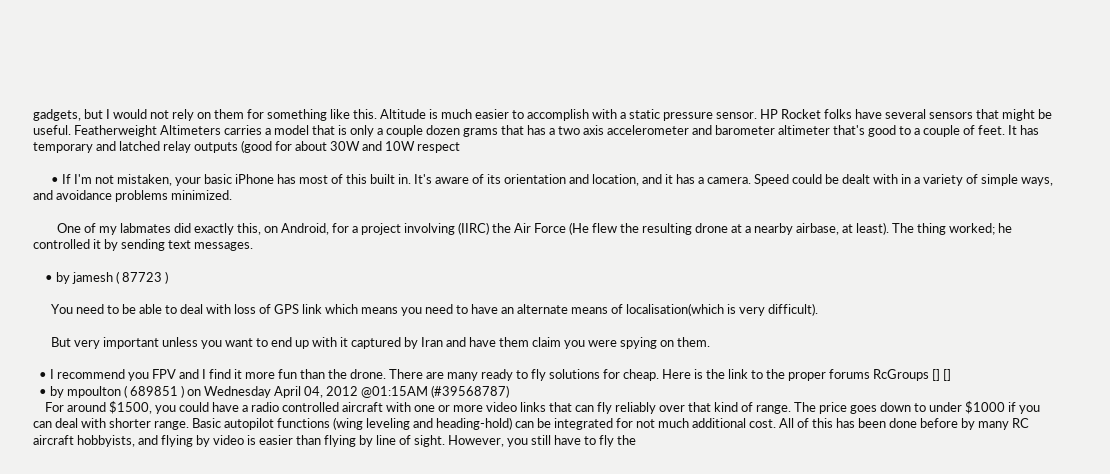gadgets, but I would not rely on them for something like this. Altitude is much easier to accomplish with a static pressure sensor. HP Rocket folks have several sensors that might be useful. Featherweight Altimeters carries a model that is only a couple dozen grams that has a two axis accelerometer and barometer altimeter that's good to a couple of feet. It has temporary and latched relay outputs (good for about 30W and 10W respect

      • If I'm not mistaken, your basic iPhone has most of this built in. It's aware of its orientation and location, and it has a camera. Speed could be dealt with in a variety of simple ways, and avoidance problems minimized.

        One of my labmates did exactly this, on Android, for a project involving (IIRC) the Air Force (He flew the resulting drone at a nearby airbase, at least). The thing worked; he controlled it by sending text messages.

    • by jamesh ( 87723 )

      You need to be able to deal with loss of GPS link which means you need to have an alternate means of localisation(which is very difficult).

      But very important unless you want to end up with it captured by Iran and have them claim you were spying on them.

  • I recommend you FPV and I find it more fun than the drone. There are many ready to fly solutions for cheap. Here is the link to the proper forums RcGroups [] []
  • by mpoulton ( 689851 ) on Wednesday April 04, 2012 @01:15AM (#39568787)
    For around $1500, you could have a radio controlled aircraft with one or more video links that can fly reliably over that kind of range. The price goes down to under $1000 if you can deal with shorter range. Basic autopilot functions (wing leveling and heading-hold) can be integrated for not much additional cost. All of this has been done before by many RC aircraft hobbyists, and flying by video is easier than flying by line of sight. However, you still have to fly the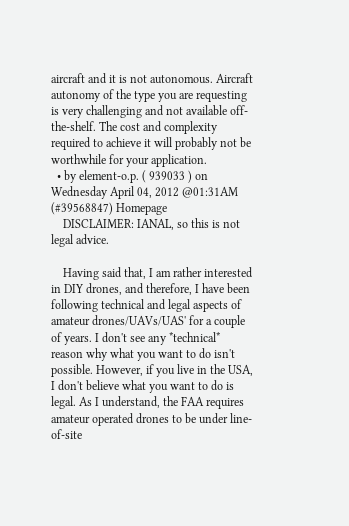aircraft and it is not autonomous. Aircraft autonomy of the type you are requesting is very challenging and not available off-the-shelf. The cost and complexity required to achieve it will probably not be worthwhile for your application.
  • by element-o.p. ( 939033 ) on Wednesday April 04, 2012 @01:31AM (#39568847) Homepage
    DISCLAIMER: IANAL, so this is not legal advice.

    Having said that, I am rather interested in DIY drones, and therefore, I have been following technical and legal aspects of amateur drones/UAVs/UAS' for a couple of years. I don't see any *technical* reason why what you want to do isn't possible. However, if you live in the USA, I don't believe what you want to do is legal. As I understand, the FAA requires amateur operated drones to be under line-of-site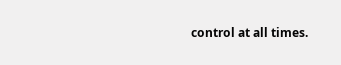control at all times.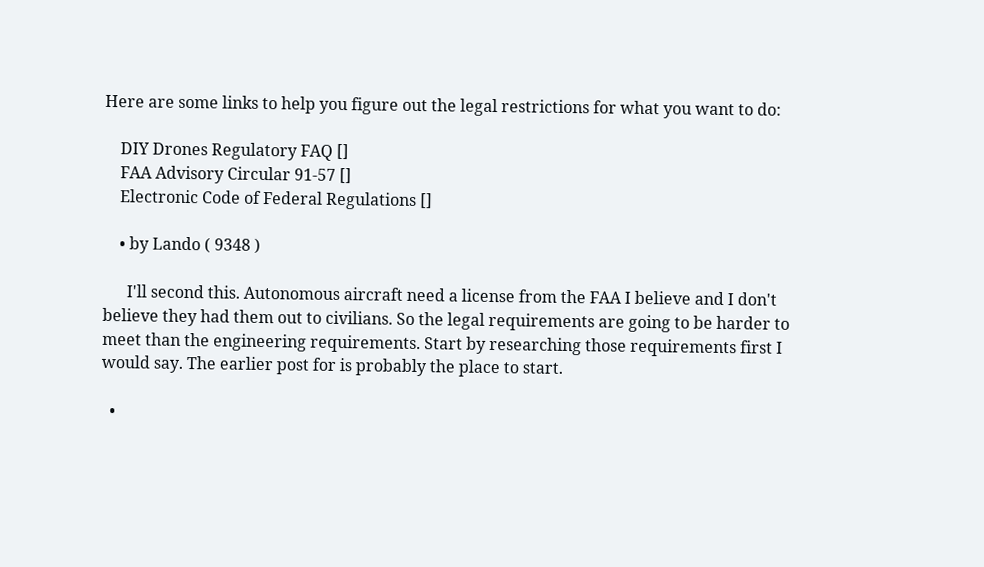Here are some links to help you figure out the legal restrictions for what you want to do:

    DIY Drones Regulatory FAQ []
    FAA Advisory Circular 91-57 []
    Electronic Code of Federal Regulations []

    • by Lando ( 9348 )

      I'll second this. Autonomous aircraft need a license from the FAA I believe and I don't believe they had them out to civilians. So the legal requirements are going to be harder to meet than the engineering requirements. Start by researching those requirements first I would say. The earlier post for is probably the place to start.

  •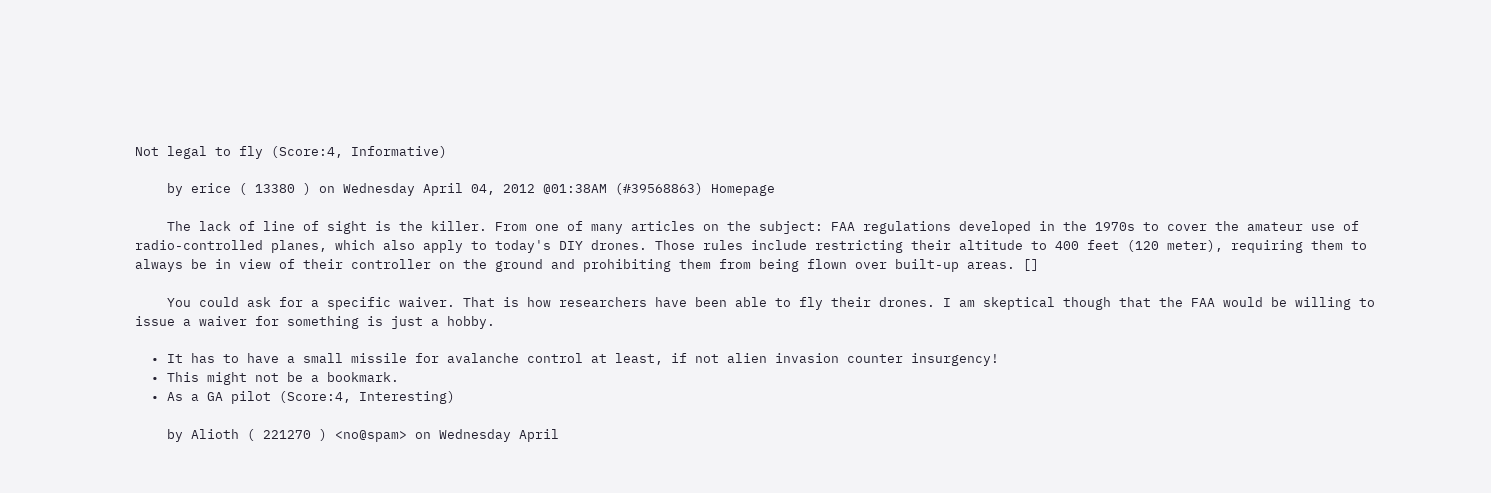Not legal to fly (Score:4, Informative)

    by erice ( 13380 ) on Wednesday April 04, 2012 @01:38AM (#39568863) Homepage

    The lack of line of sight is the killer. From one of many articles on the subject: FAA regulations developed in the 1970s to cover the amateur use of radio-controlled planes, which also apply to today's DIY drones. Those rules include restricting their altitude to 400 feet (120 meter), requiring them to always be in view of their controller on the ground and prohibiting them from being flown over built-up areas. []

    You could ask for a specific waiver. That is how researchers have been able to fly their drones. I am skeptical though that the FAA would be willing to issue a waiver for something is just a hobby.

  • It has to have a small missile for avalanche control at least, if not alien invasion counter insurgency!
  • This might not be a bookmark.
  • As a GA pilot (Score:4, Interesting)

    by Alioth ( 221270 ) <no@spam> on Wednesday April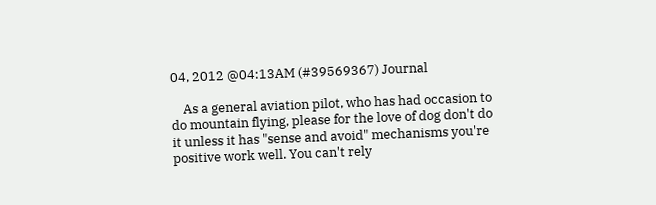04, 2012 @04:13AM (#39569367) Journal

    As a general aviation pilot, who has had occasion to do mountain flying, please for the love of dog don't do it unless it has "sense and avoid" mechanisms you're positive work well. You can't rely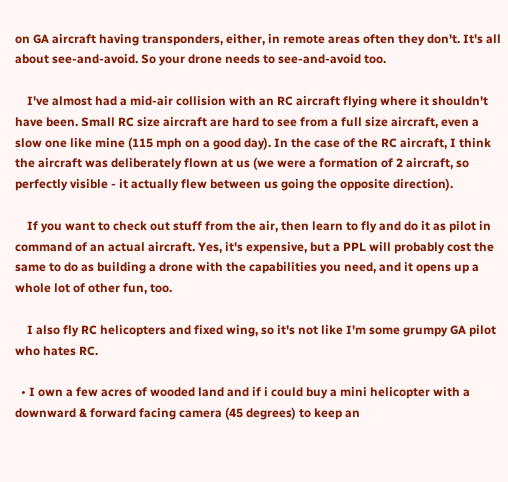on GA aircraft having transponders, either, in remote areas often they don't. It's all about see-and-avoid. So your drone needs to see-and-avoid too.

    I've almost had a mid-air collision with an RC aircraft flying where it shouldn't have been. Small RC size aircraft are hard to see from a full size aircraft, even a slow one like mine (115 mph on a good day). In the case of the RC aircraft, I think the aircraft was deliberately flown at us (we were a formation of 2 aircraft, so perfectly visible - it actually flew between us going the opposite direction).

    If you want to check out stuff from the air, then learn to fly and do it as pilot in command of an actual aircraft. Yes, it's expensive, but a PPL will probably cost the same to do as building a drone with the capabilities you need, and it opens up a whole lot of other fun, too.

    I also fly RC helicopters and fixed wing, so it's not like I'm some grumpy GA pilot who hates RC.

  • I own a few acres of wooded land and if i could buy a mini helicopter with a downward & forward facing camera (45 degrees) to keep an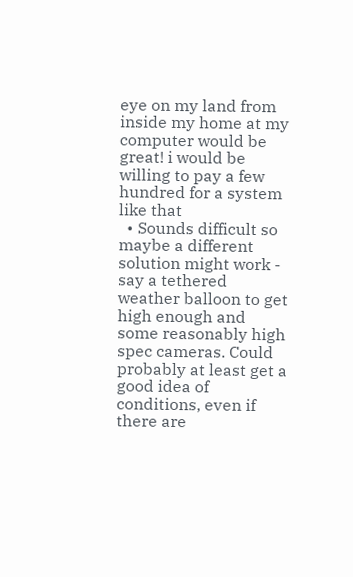eye on my land from inside my home at my computer would be great! i would be willing to pay a few hundred for a system like that
  • Sounds difficult so maybe a different solution might work - say a tethered weather balloon to get high enough and some reasonably high spec cameras. Could probably at least get a good idea of conditions, even if there are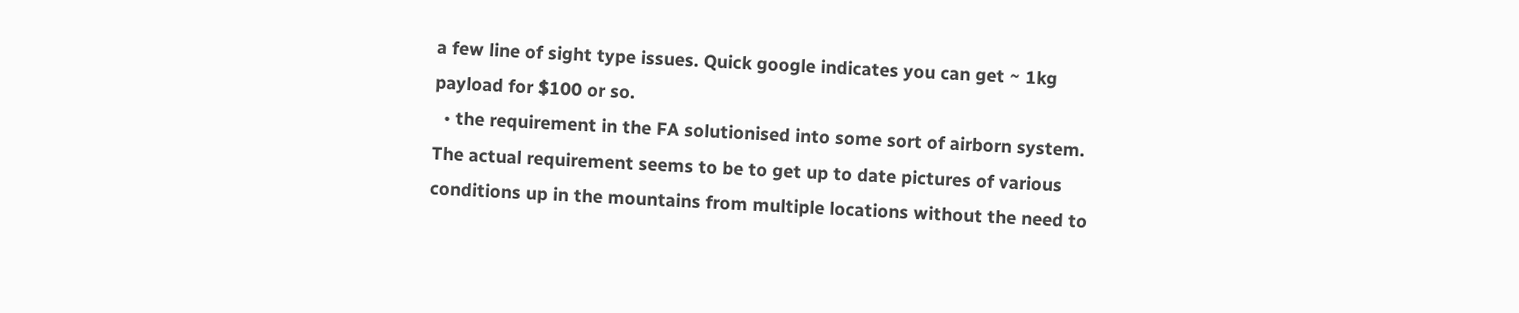a few line of sight type issues. Quick google indicates you can get ~ 1kg payload for $100 or so.
  • the requirement in the FA solutionised into some sort of airborn system. The actual requirement seems to be to get up to date pictures of various conditions up in the mountains from multiple locations without the need to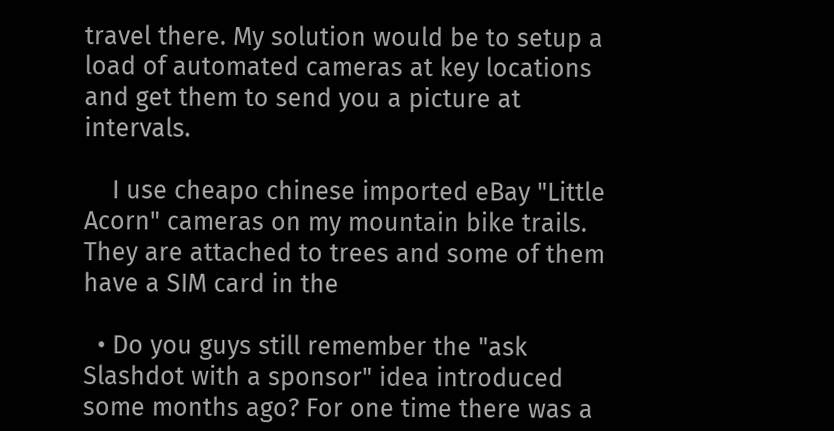travel there. My solution would be to setup a load of automated cameras at key locations and get them to send you a picture at intervals.

    I use cheapo chinese imported eBay "Little Acorn" cameras on my mountain bike trails. They are attached to trees and some of them have a SIM card in the

  • Do you guys still remember the "ask Slashdot with a sponsor" idea introduced some months ago? For one time there was a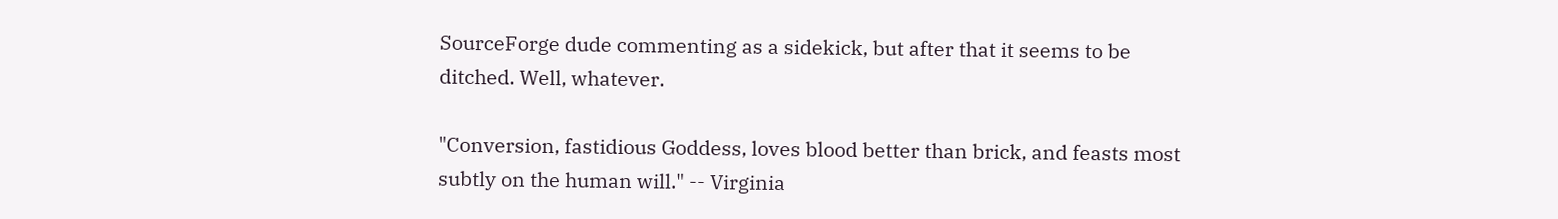SourceForge dude commenting as a sidekick, but after that it seems to be ditched. Well, whatever.

"Conversion, fastidious Goddess, loves blood better than brick, and feasts most subtly on the human will." -- Virginia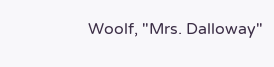Woolf, "Mrs. Dalloway"